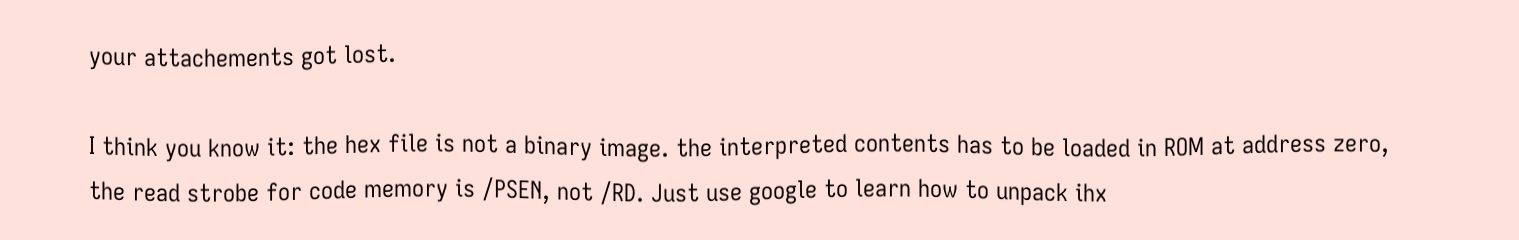your attachements got lost.

I think you know it: the hex file is not a binary image. the interpreted contents has to be loaded in ROM at address zero, the read strobe for code memory is /PSEN, not /RD. Just use google to learn how to unpack ihx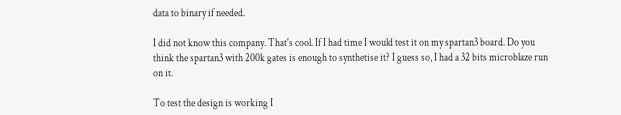data to binary if needed.

I did not know this company. That's cool. If I had time I would test it on my spartan3 board. Do you think the spartan3 with 200k gates is enough to synthetise it? I guess so, I had a 32 bits microblaze run on it.

To test the design is working I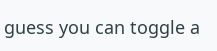guess you can toggle a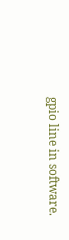gpio line in software.